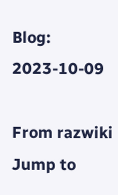Blog: 2023-10-09

From razwiki
Jump to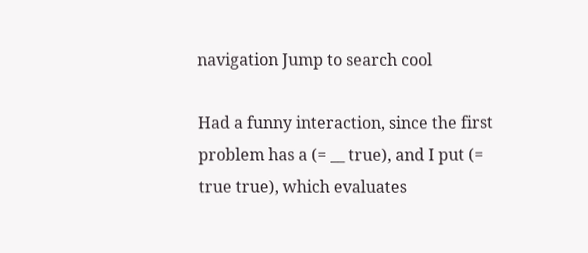navigation Jump to search cool

Had a funny interaction, since the first problem has a (= __ true), and I put (= true true), which evaluates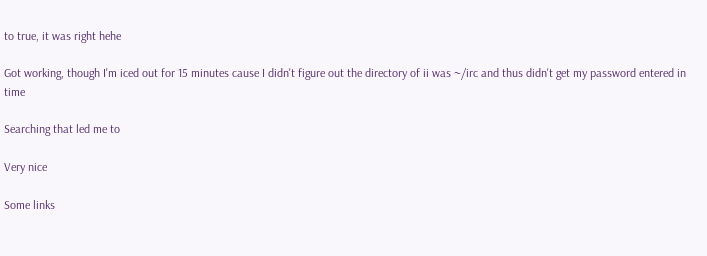to true, it was right hehe

Got working, though I'm iced out for 15 minutes cause I didn't figure out the directory of ii was ~/irc and thus didn't get my password entered in time

Searching that led me to

Very nice

Some links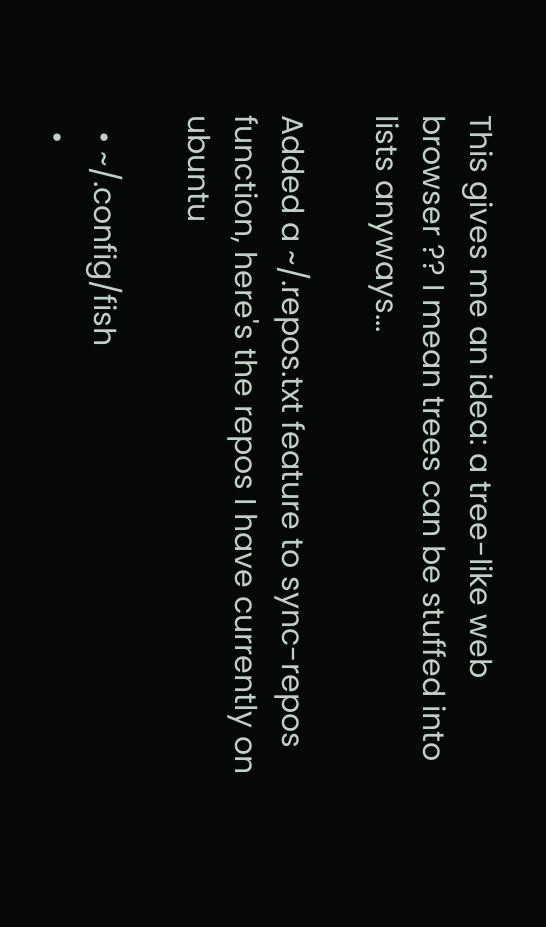This gives me an idea: a tree-like web browser ?? I mean trees can be stuffed into lists anyways...

Added a ~/.repos.txt feature to sync-repos function, here's the repos I have currently on ubuntu

  • ~/.config/fish
  •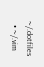~/.dotfiles
  • ~/.vim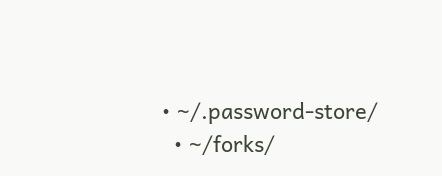• ~/.password-store/
  • ~/forks/